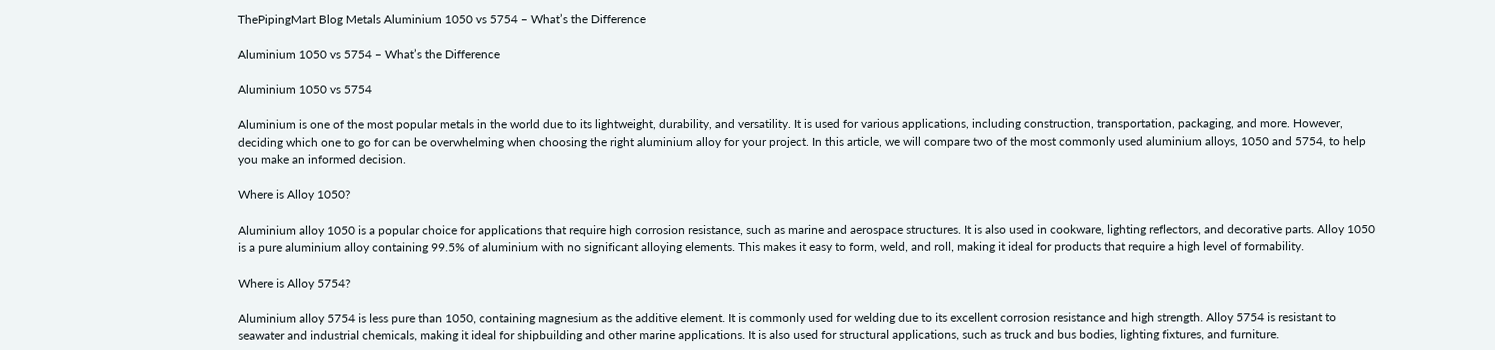ThePipingMart Blog Metals Aluminium 1050 vs 5754 – What’s the Difference

Aluminium 1050 vs 5754 – What’s the Difference

Aluminium 1050 vs 5754

Aluminium is one of the most popular metals in the world due to its lightweight, durability, and versatility. It is used for various applications, including construction, transportation, packaging, and more. However, deciding which one to go for can be overwhelming when choosing the right aluminium alloy for your project. In this article, we will compare two of the most commonly used aluminium alloys, 1050 and 5754, to help you make an informed decision.

Where is Alloy 1050?

Aluminium alloy 1050 is a popular choice for applications that require high corrosion resistance, such as marine and aerospace structures. It is also used in cookware, lighting reflectors, and decorative parts. Alloy 1050 is a pure aluminium alloy containing 99.5% of aluminium with no significant alloying elements. This makes it easy to form, weld, and roll, making it ideal for products that require a high level of formability.

Where is Alloy 5754?

Aluminium alloy 5754 is less pure than 1050, containing magnesium as the additive element. It is commonly used for welding due to its excellent corrosion resistance and high strength. Alloy 5754 is resistant to seawater and industrial chemicals, making it ideal for shipbuilding and other marine applications. It is also used for structural applications, such as truck and bus bodies, lighting fixtures, and furniture.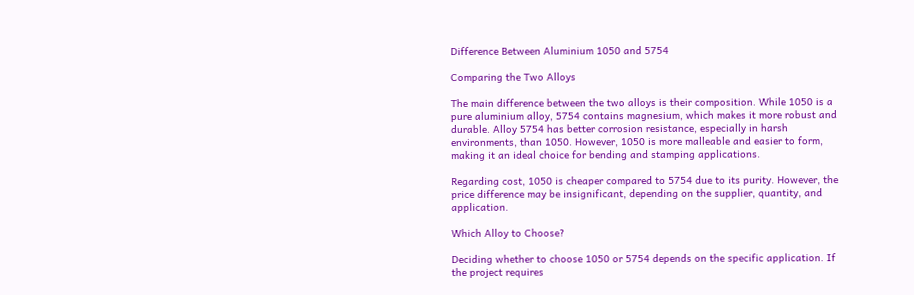Difference Between Aluminium 1050 and 5754

Comparing the Two Alloys

The main difference between the two alloys is their composition. While 1050 is a pure aluminium alloy, 5754 contains magnesium, which makes it more robust and durable. Alloy 5754 has better corrosion resistance, especially in harsh environments, than 1050. However, 1050 is more malleable and easier to form, making it an ideal choice for bending and stamping applications.

Regarding cost, 1050 is cheaper compared to 5754 due to its purity. However, the price difference may be insignificant, depending on the supplier, quantity, and application.

Which Alloy to Choose?

Deciding whether to choose 1050 or 5754 depends on the specific application. If the project requires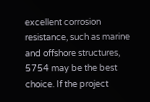excellent corrosion resistance, such as marine and offshore structures, 5754 may be the best choice. If the project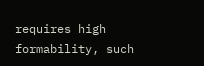requires high formability, such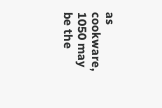as cookware, 1050 may be the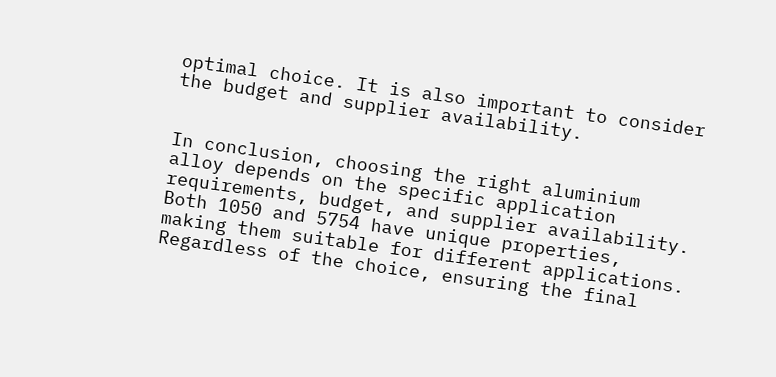optimal choice. It is also important to consider the budget and supplier availability.


In conclusion, choosing the right aluminium alloy depends on the specific application requirements, budget, and supplier availability. Both 1050 and 5754 have unique properties, making them suitable for different applications. Regardless of the choice, ensuring the final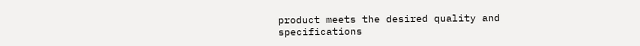product meets the desired quality and specifications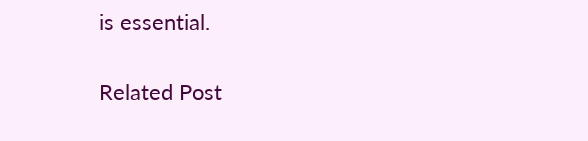is essential.

Related Post